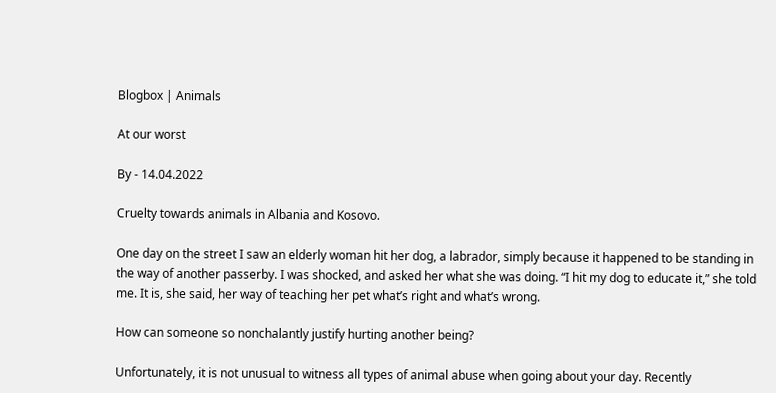Blogbox | Animals

At our worst

By - 14.04.2022

Cruelty towards animals in Albania and Kosovo.

One day on the street I saw an elderly woman hit her dog, a labrador, simply because it happened to be standing in the way of another passerby. I was shocked, and asked her what she was doing. “I hit my dog to educate it,” she told me. It is, she said, her way of teaching her pet what’s right and what’s wrong.

How can someone so nonchalantly justify hurting another being?

Unfortunately, it is not unusual to witness all types of animal abuse when going about your day. Recently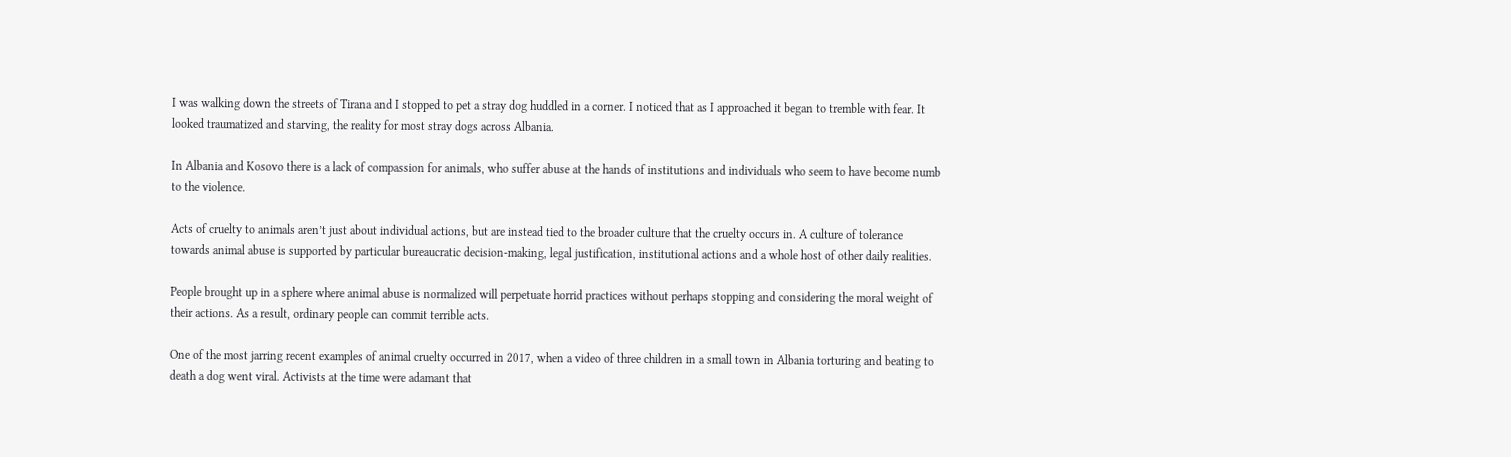I was walking down the streets of Tirana and I stopped to pet a stray dog huddled in a corner. I noticed that as I approached it began to tremble with fear. It looked traumatized and starving, the reality for most stray dogs across Albania.

In Albania and Kosovo there is a lack of compassion for animals, who suffer abuse at the hands of institutions and individuals who seem to have become numb to the violence.

Acts of cruelty to animals aren’t just about individual actions, but are instead tied to the broader culture that the cruelty occurs in. A culture of tolerance towards animal abuse is supported by particular bureaucratic decision-making, legal justification, institutional actions and a whole host of other daily realities.

People brought up in a sphere where animal abuse is normalized will perpetuate horrid practices without perhaps stopping and considering the moral weight of their actions. As a result, ordinary people can commit terrible acts.

One of the most jarring recent examples of animal cruelty occurred in 2017, when a video of three children in a small town in Albania torturing and beating to death a dog went viral. Activists at the time were adamant that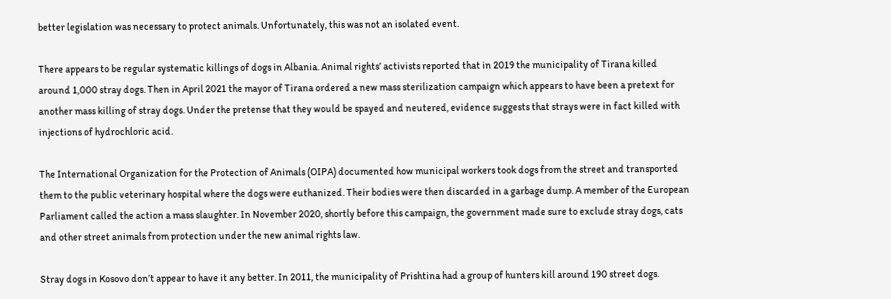better legislation was necessary to protect animals. Unfortunately, this was not an isolated event.

There appears to be regular systematic killings of dogs in Albania. Animal rights’ activists reported that in 2019 the municipality of Tirana killed around 1,000 stray dogs. Then in April 2021 the mayor of Tirana ordered a new mass sterilization campaign which appears to have been a pretext for another mass killing of stray dogs. Under the pretense that they would be spayed and neutered, evidence suggests that strays were in fact killed with injections of hydrochloric acid.

The International Organization for the Protection of Animals (OIPA) documented how municipal workers took dogs from the street and transported them to the public veterinary hospital where the dogs were euthanized. Their bodies were then discarded in a garbage dump. A member of the European Parliament called the action a mass slaughter. In November 2020, shortly before this campaign, the government made sure to exclude stray dogs, cats and other street animals from protection under the new animal rights law.

Stray dogs in Kosovo don’t appear to have it any better. In 2011, the municipality of Prishtina had a group of hunters kill around 190 street dogs.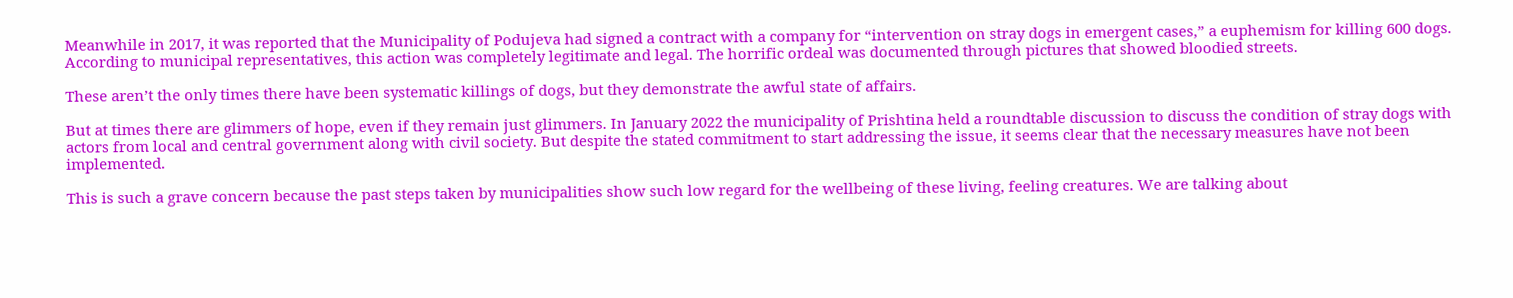Meanwhile in 2017, it was reported that the Municipality of Podujeva had signed a contract with a company for “intervention on stray dogs in emergent cases,” a euphemism for killing 600 dogs. According to municipal representatives, this action was completely legitimate and legal. The horrific ordeal was documented through pictures that showed bloodied streets.

These aren’t the only times there have been systematic killings of dogs, but they demonstrate the awful state of affairs.

But at times there are glimmers of hope, even if they remain just glimmers. In January 2022 the municipality of Prishtina held a roundtable discussion to discuss the condition of stray dogs with actors from local and central government along with civil society. But despite the stated commitment to start addressing the issue, it seems clear that the necessary measures have not been implemented.

This is such a grave concern because the past steps taken by municipalities show such low regard for the wellbeing of these living, feeling creatures. We are talking about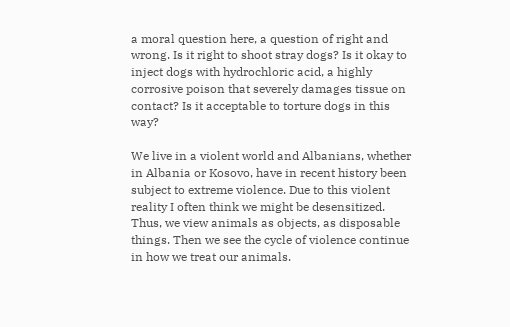a moral question here, a question of right and wrong. Is it right to shoot stray dogs? Is it okay to inject dogs with hydrochloric acid, a highly corrosive poison that severely damages tissue on contact? Is it acceptable to torture dogs in this way?

We live in a violent world and Albanians, whether in Albania or Kosovo, have in recent history been subject to extreme violence. Due to this violent reality I often think we might be desensitized. Thus, we view animals as objects, as disposable things. Then we see the cycle of violence continue in how we treat our animals.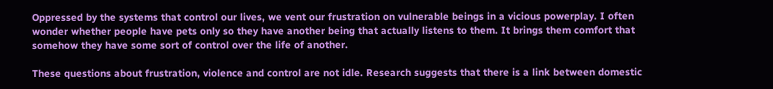Oppressed by the systems that control our lives, we vent our frustration on vulnerable beings in a vicious powerplay. I often wonder whether people have pets only so they have another being that actually listens to them. It brings them comfort that somehow they have some sort of control over the life of another.

These questions about frustration, violence and control are not idle. Research suggests that there is a link between domestic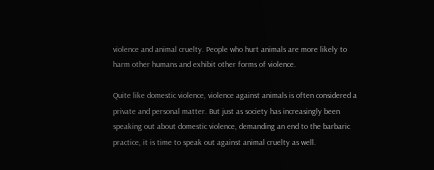violence and animal cruelty. People who hurt animals are more likely to harm other humans and exhibit other forms of violence.

Quite like domestic violence, violence against animals is often considered a private and personal matter. But just as society has increasingly been speaking out about domestic violence, demanding an end to the barbaric practice, it is time to speak out against animal cruelty as well.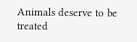Animals deserve to be treated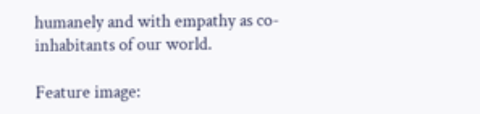humanely and with empathy as co-inhabitants of our world.

Feature image: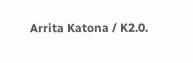Arrita Katona / K2.0.